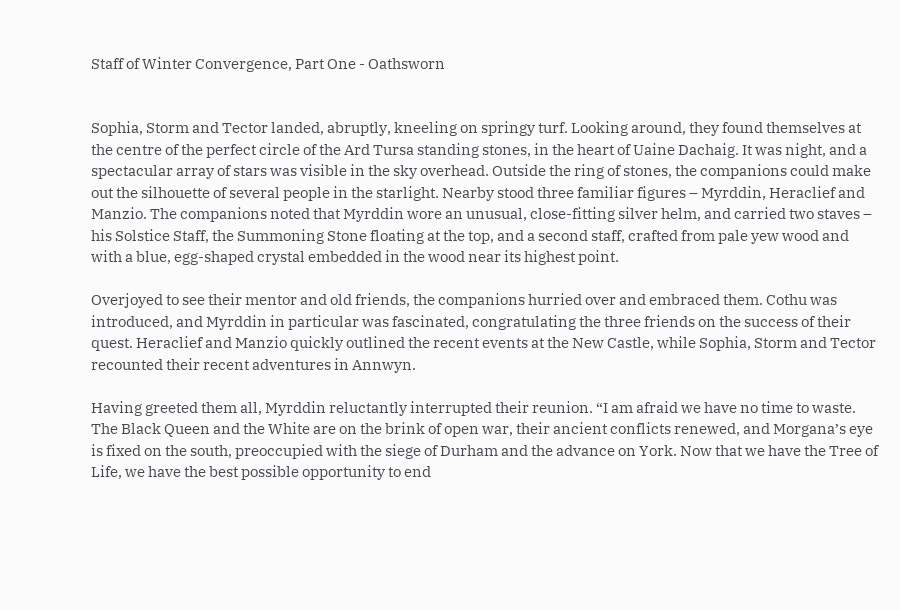Staff of Winter Convergence, Part One - Oathsworn


Sophia, Storm and Tector landed, abruptly, kneeling on springy turf. Looking around, they found themselves at the centre of the perfect circle of the Ard Tursa standing stones, in the heart of Uaine Dachaig. It was night, and a spectacular array of stars was visible in the sky overhead. Outside the ring of stones, the companions could make out the silhouette of several people in the starlight. Nearby stood three familiar figures – Myrddin, Heraclief and Manzio. The companions noted that Myrddin wore an unusual, close-fitting silver helm, and carried two staves – his Solstice Staff, the Summoning Stone floating at the top, and a second staff, crafted from pale yew wood and with a blue, egg-shaped crystal embedded in the wood near its highest point.

Overjoyed to see their mentor and old friends, the companions hurried over and embraced them. Cothu was introduced, and Myrddin in particular was fascinated, congratulating the three friends on the success of their quest. Heraclief and Manzio quickly outlined the recent events at the New Castle, while Sophia, Storm and Tector recounted their recent adventures in Annwyn.

Having greeted them all, Myrddin reluctantly interrupted their reunion. “I am afraid we have no time to waste. The Black Queen and the White are on the brink of open war, their ancient conflicts renewed, and Morgana’s eye is fixed on the south, preoccupied with the siege of Durham and the advance on York. Now that we have the Tree of Life, we have the best possible opportunity to end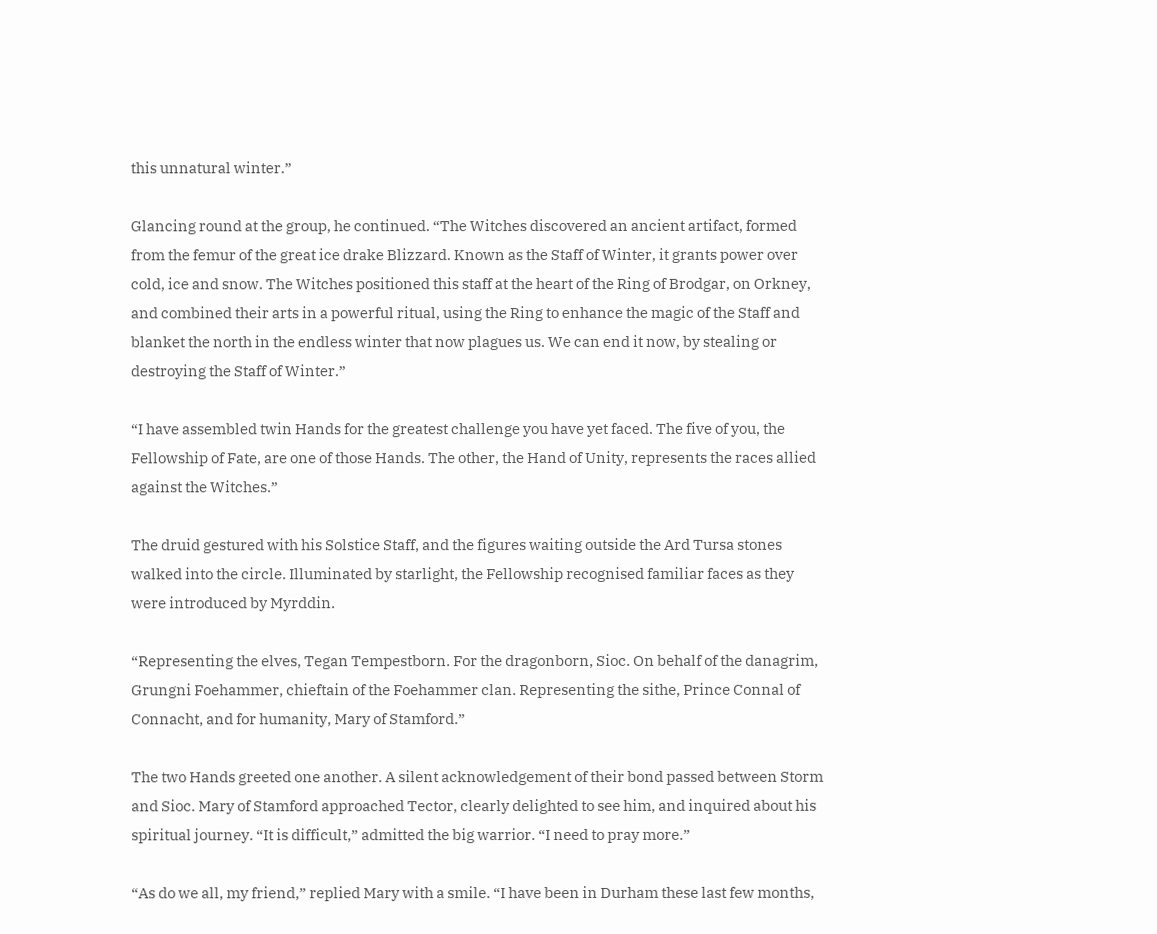this unnatural winter.”

Glancing round at the group, he continued. “The Witches discovered an ancient artifact, formed from the femur of the great ice drake Blizzard. Known as the Staff of Winter, it grants power over cold, ice and snow. The Witches positioned this staff at the heart of the Ring of Brodgar, on Orkney, and combined their arts in a powerful ritual, using the Ring to enhance the magic of the Staff and blanket the north in the endless winter that now plagues us. We can end it now, by stealing or destroying the Staff of Winter.”

“I have assembled twin Hands for the greatest challenge you have yet faced. The five of you, the Fellowship of Fate, are one of those Hands. The other, the Hand of Unity, represents the races allied against the Witches.”

The druid gestured with his Solstice Staff, and the figures waiting outside the Ard Tursa stones walked into the circle. Illuminated by starlight, the Fellowship recognised familiar faces as they were introduced by Myrddin.

“Representing the elves, Tegan Tempestborn. For the dragonborn, Sioc. On behalf of the danagrim, Grungni Foehammer, chieftain of the Foehammer clan. Representing the sithe, Prince Connal of Connacht, and for humanity, Mary of Stamford.”

The two Hands greeted one another. A silent acknowledgement of their bond passed between Storm and Sioc. Mary of Stamford approached Tector, clearly delighted to see him, and inquired about his spiritual journey. “It is difficult,” admitted the big warrior. “I need to pray more.”

“As do we all, my friend,” replied Mary with a smile. “I have been in Durham these last few months,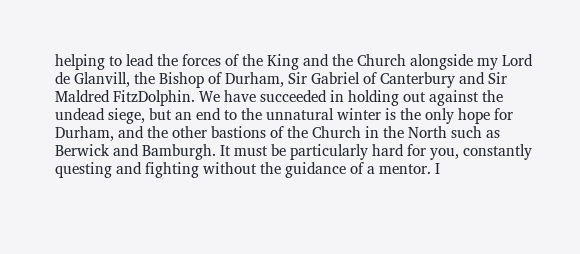helping to lead the forces of the King and the Church alongside my Lord de Glanvill, the Bishop of Durham, Sir Gabriel of Canterbury and Sir Maldred FitzDolphin. We have succeeded in holding out against the undead siege, but an end to the unnatural winter is the only hope for Durham, and the other bastions of the Church in the North such as Berwick and Bamburgh. It must be particularly hard for you, constantly questing and fighting without the guidance of a mentor. I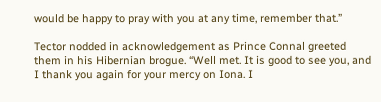would be happy to pray with you at any time, remember that.”

Tector nodded in acknowledgement as Prince Connal greeted them in his Hibernian brogue. “Well met. It is good to see you, and I thank you again for your mercy on Iona. I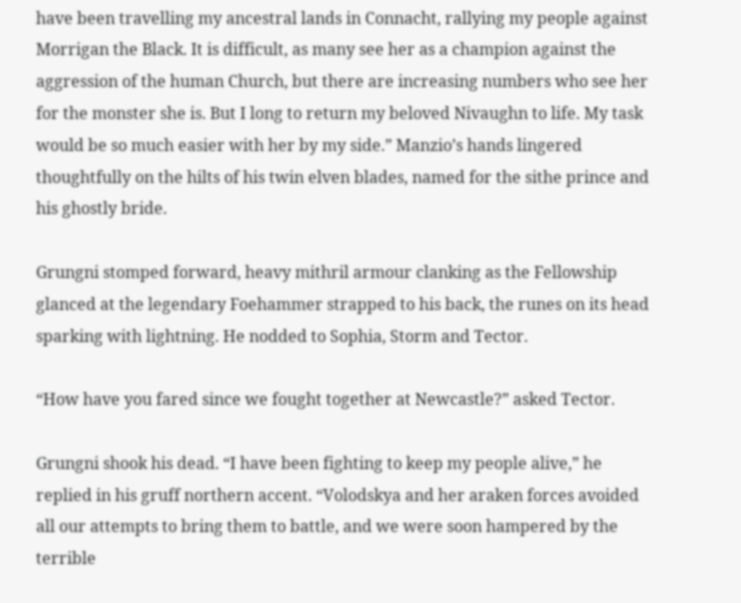have been travelling my ancestral lands in Connacht, rallying my people against Morrigan the Black. It is difficult, as many see her as a champion against the aggression of the human Church, but there are increasing numbers who see her for the monster she is. But I long to return my beloved Nivaughn to life. My task would be so much easier with her by my side.” Manzio’s hands lingered thoughtfully on the hilts of his twin elven blades, named for the sithe prince and his ghostly bride.

Grungni stomped forward, heavy mithril armour clanking as the Fellowship glanced at the legendary Foehammer strapped to his back, the runes on its head sparking with lightning. He nodded to Sophia, Storm and Tector.

“How have you fared since we fought together at Newcastle?” asked Tector.

Grungni shook his dead. “I have been fighting to keep my people alive,” he replied in his gruff northern accent. “Volodskya and her araken forces avoided all our attempts to bring them to battle, and we were soon hampered by the terrible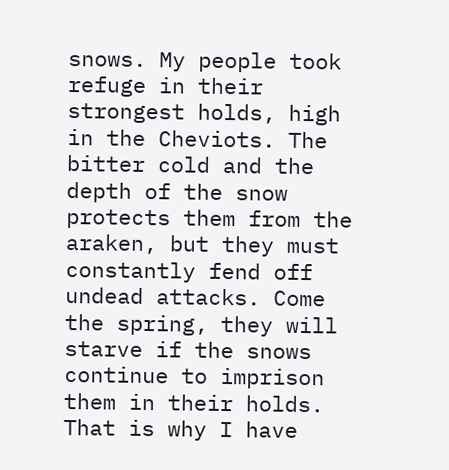snows. My people took refuge in their strongest holds, high in the Cheviots. The bitter cold and the depth of the snow protects them from the araken, but they must constantly fend off undead attacks. Come the spring, they will starve if the snows continue to imprison them in their holds. That is why I have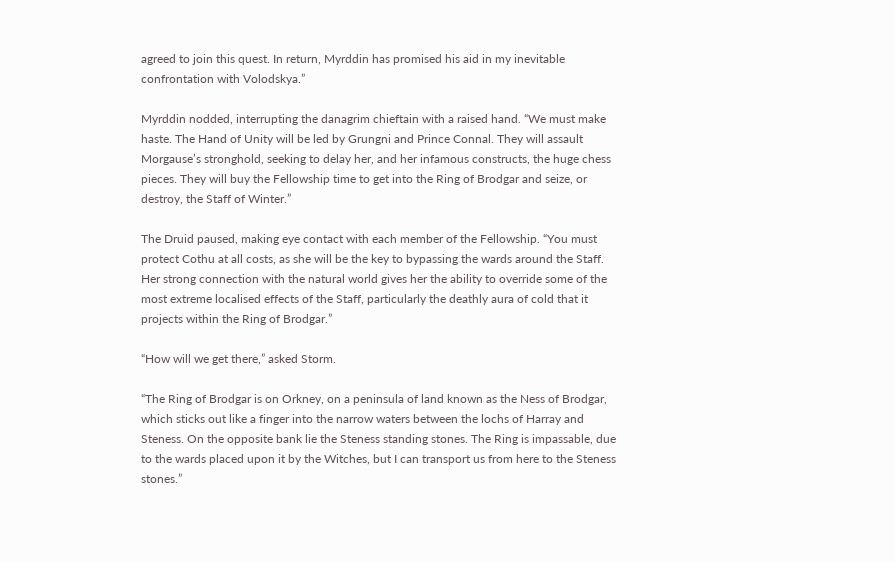agreed to join this quest. In return, Myrddin has promised his aid in my inevitable confrontation with Volodskya.”

Myrddin nodded, interrupting the danagrim chieftain with a raised hand. “We must make haste. The Hand of Unity will be led by Grungni and Prince Connal. They will assault Morgause’s stronghold, seeking to delay her, and her infamous constructs, the huge chess pieces. They will buy the Fellowship time to get into the Ring of Brodgar and seize, or destroy, the Staff of Winter.”

The Druid paused, making eye contact with each member of the Fellowship. “You must protect Cothu at all costs, as she will be the key to bypassing the wards around the Staff. Her strong connection with the natural world gives her the ability to override some of the most extreme localised effects of the Staff, particularly the deathly aura of cold that it projects within the Ring of Brodgar.”

“How will we get there,” asked Storm.

“The Ring of Brodgar is on Orkney, on a peninsula of land known as the Ness of Brodgar, which sticks out like a finger into the narrow waters between the lochs of Harray and Steness. On the opposite bank lie the Steness standing stones. The Ring is impassable, due to the wards placed upon it by the Witches, but I can transport us from here to the Steness stones.”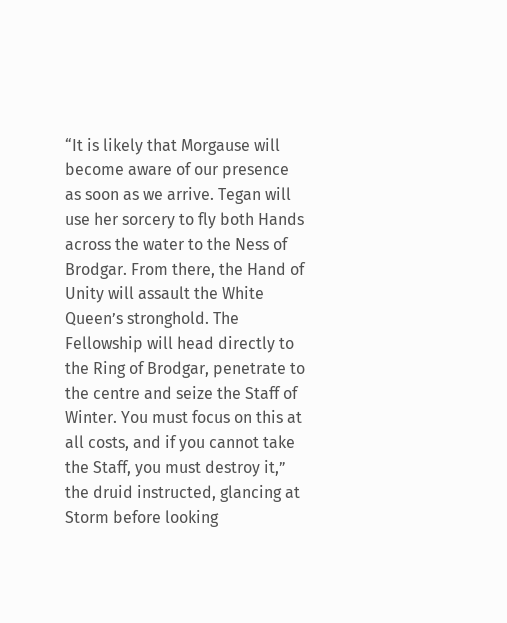“It is likely that Morgause will become aware of our presence as soon as we arrive. Tegan will use her sorcery to fly both Hands across the water to the Ness of Brodgar. From there, the Hand of Unity will assault the White Queen’s stronghold. The Fellowship will head directly to the Ring of Brodgar, penetrate to the centre and seize the Staff of Winter. You must focus on this at all costs, and if you cannot take the Staff, you must destroy it,” the druid instructed, glancing at Storm before looking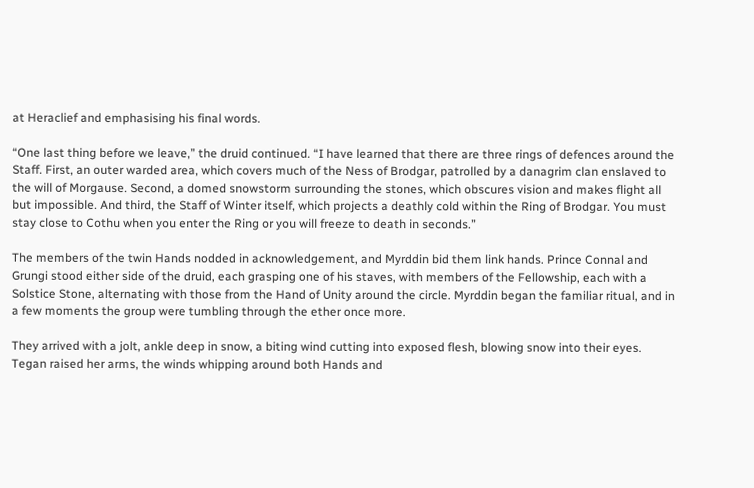at Heraclief and emphasising his final words.

“One last thing before we leave,” the druid continued. “I have learned that there are three rings of defences around the Staff. First, an outer warded area, which covers much of the Ness of Brodgar, patrolled by a danagrim clan enslaved to the will of Morgause. Second, a domed snowstorm surrounding the stones, which obscures vision and makes flight all but impossible. And third, the Staff of Winter itself, which projects a deathly cold within the Ring of Brodgar. You must stay close to Cothu when you enter the Ring or you will freeze to death in seconds.”

The members of the twin Hands nodded in acknowledgement, and Myrddin bid them link hands. Prince Connal and Grungi stood either side of the druid, each grasping one of his staves, with members of the Fellowship, each with a Solstice Stone, alternating with those from the Hand of Unity around the circle. Myrddin began the familiar ritual, and in a few moments the group were tumbling through the ether once more.

They arrived with a jolt, ankle deep in snow, a biting wind cutting into exposed flesh, blowing snow into their eyes. Tegan raised her arms, the winds whipping around both Hands and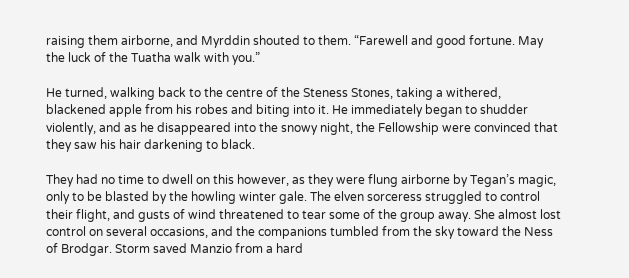raising them airborne, and Myrddin shouted to them. “Farewell and good fortune. May the luck of the Tuatha walk with you.”

He turned, walking back to the centre of the Steness Stones, taking a withered, blackened apple from his robes and biting into it. He immediately began to shudder violently, and as he disappeared into the snowy night, the Fellowship were convinced that they saw his hair darkening to black.

They had no time to dwell on this however, as they were flung airborne by Tegan’s magic, only to be blasted by the howling winter gale. The elven sorceress struggled to control their flight, and gusts of wind threatened to tear some of the group away. She almost lost control on several occasions, and the companions tumbled from the sky toward the Ness of Brodgar. Storm saved Manzio from a hard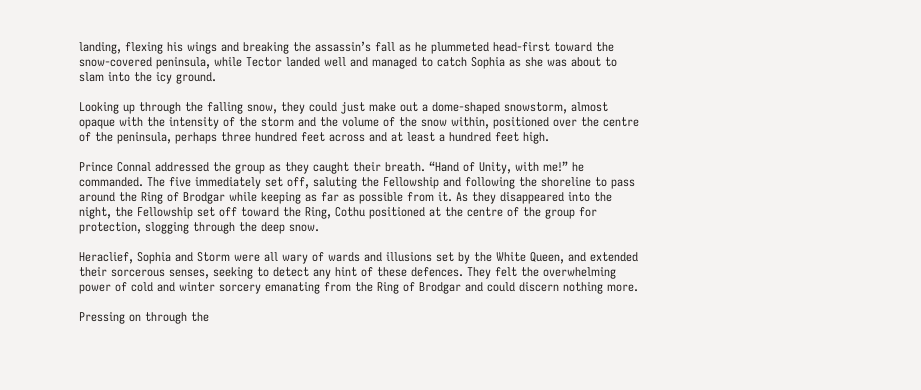landing, flexing his wings and breaking the assassin’s fall as he plummeted head-first toward the snow-covered peninsula, while Tector landed well and managed to catch Sophia as she was about to slam into the icy ground.

Looking up through the falling snow, they could just make out a dome-shaped snowstorm, almost opaque with the intensity of the storm and the volume of the snow within, positioned over the centre of the peninsula, perhaps three hundred feet across and at least a hundred feet high.

Prince Connal addressed the group as they caught their breath. “Hand of Unity, with me!” he commanded. The five immediately set off, saluting the Fellowship and following the shoreline to pass around the Ring of Brodgar while keeping as far as possible from it. As they disappeared into the night, the Fellowship set off toward the Ring, Cothu positioned at the centre of the group for protection, slogging through the deep snow.

Heraclief, Sophia and Storm were all wary of wards and illusions set by the White Queen, and extended their sorcerous senses, seeking to detect any hint of these defences. They felt the overwhelming power of cold and winter sorcery emanating from the Ring of Brodgar and could discern nothing more.

Pressing on through the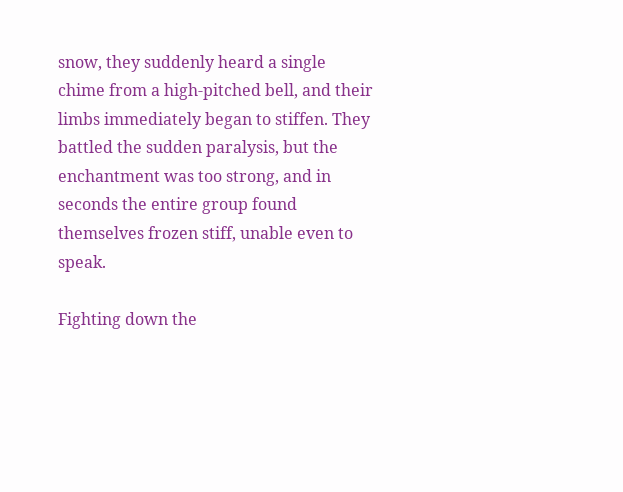snow, they suddenly heard a single chime from a high-pitched bell, and their limbs immediately began to stiffen. They battled the sudden paralysis, but the enchantment was too strong, and in seconds the entire group found themselves frozen stiff, unable even to speak.

Fighting down the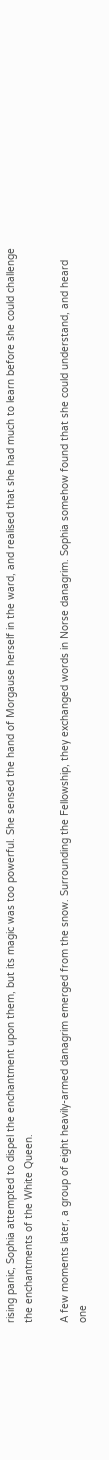rising panic, Sophia attempted to dispel the enchantment upon them, but its magic was too powerful. She sensed the hand of Morgause herself in the ward, and realised that she had much to learn before she could challenge the enchantments of the White Queen.

A few moments later, a group of eight heavily-armed danagrim emerged from the snow. Surrounding the Fellowship, they exchanged words in Norse danagrim. Sophia somehow found that she could understand, and heard one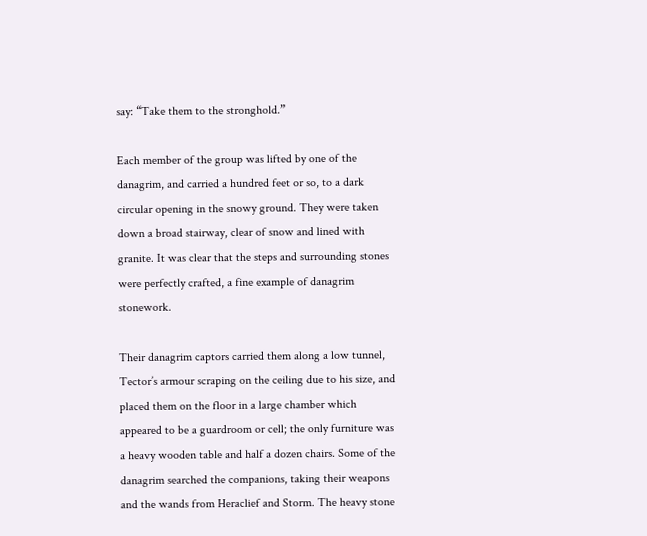say: “Take them to the stronghold.”

Each member of the group was lifted by one of the danagrim, and carried a hundred feet or so, to a dark circular opening in the snowy ground. They were taken down a broad stairway, clear of snow and lined with granite. It was clear that the steps and surrounding stones were perfectly crafted, a fine example of danagrim stonework.

Their danagrim captors carried them along a low tunnel, Tector’s armour scraping on the ceiling due to his size, and placed them on the floor in a large chamber which appeared to be a guardroom or cell; the only furniture was a heavy wooden table and half a dozen chairs. Some of the danagrim searched the companions, taking their weapons and the wands from Heraclief and Storm. The heavy stone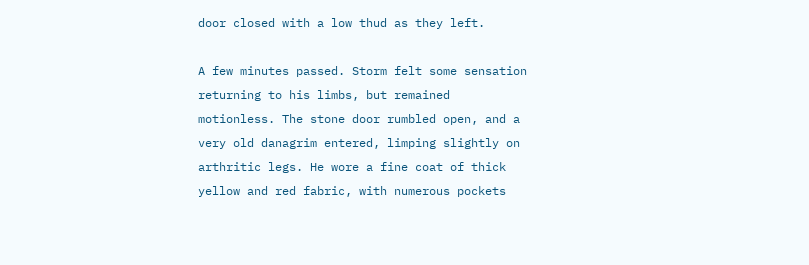door closed with a low thud as they left.

A few minutes passed. Storm felt some sensation returning to his limbs, but remained motionless. The stone door rumbled open, and a very old danagrim entered, limping slightly on arthritic legs. He wore a fine coat of thick yellow and red fabric, with numerous pockets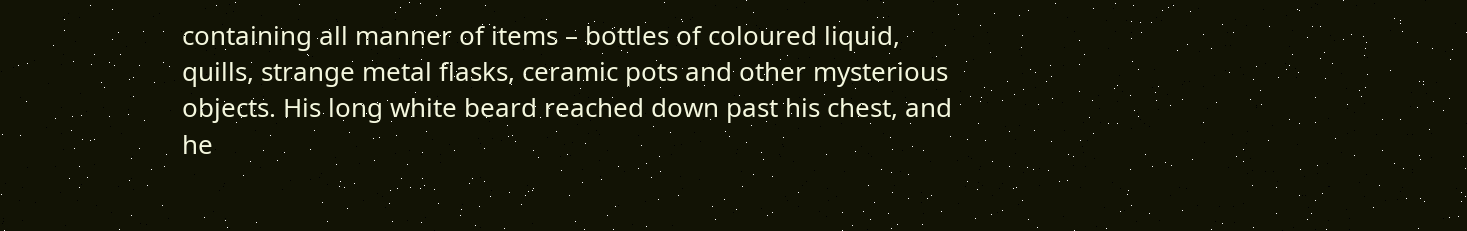containing all manner of items – bottles of coloured liquid, quills, strange metal flasks, ceramic pots and other mysterious objects. His long white beard reached down past his chest, and he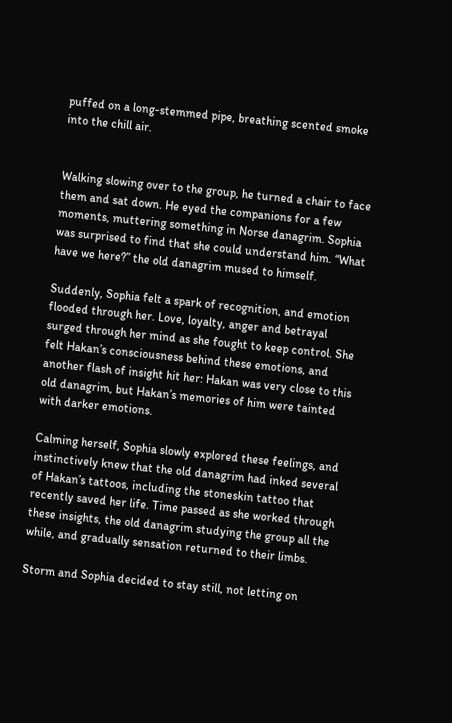puffed on a long-stemmed pipe, breathing scented smoke into the chill air.


Walking slowing over to the group, he turned a chair to face them and sat down. He eyed the companions for a few moments, muttering something in Norse danagrim. Sophia was surprised to find that she could understand him. “What have we here?” the old danagrim mused to himself.

Suddenly, Sophia felt a spark of recognition, and emotion flooded through her. Love, loyalty, anger and betrayal surged through her mind as she fought to keep control. She felt Hakan’s consciousness behind these emotions, and another flash of insight hit her: Hakan was very close to this old danagrim, but Hakan’s memories of him were tainted with darker emotions.

Calming herself, Sophia slowly explored these feelings, and instinctively knew that the old danagrim had inked several of Hakan’s tattoos, including the stoneskin tattoo that recently saved her life. Time passed as she worked through these insights, the old danagrim studying the group all the while, and gradually sensation returned to their limbs.

Storm and Sophia decided to stay still, not letting on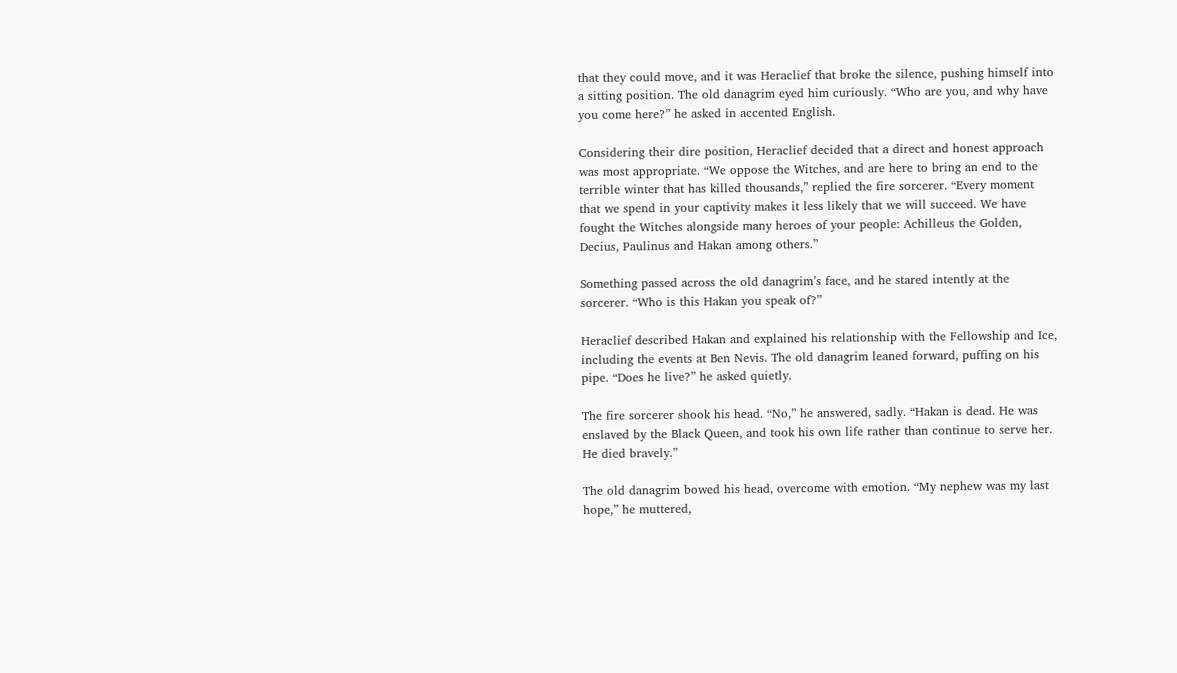that they could move, and it was Heraclief that broke the silence, pushing himself into a sitting position. The old danagrim eyed him curiously. “Who are you, and why have you come here?” he asked in accented English.

Considering their dire position, Heraclief decided that a direct and honest approach was most appropriate. “We oppose the Witches, and are here to bring an end to the terrible winter that has killed thousands,” replied the fire sorcerer. “Every moment that we spend in your captivity makes it less likely that we will succeed. We have fought the Witches alongside many heroes of your people: Achilleus the Golden, Decius, Paulinus and Hakan among others.”

Something passed across the old danagrim’s face, and he stared intently at the sorcerer. “Who is this Hakan you speak of?”

Heraclief described Hakan and explained his relationship with the Fellowship and Ice, including the events at Ben Nevis. The old danagrim leaned forward, puffing on his pipe. “Does he live?” he asked quietly.

The fire sorcerer shook his head. “No,” he answered, sadly. “Hakan is dead. He was enslaved by the Black Queen, and took his own life rather than continue to serve her. He died bravely.”

The old danagrim bowed his head, overcome with emotion. “My nephew was my last hope,” he muttered,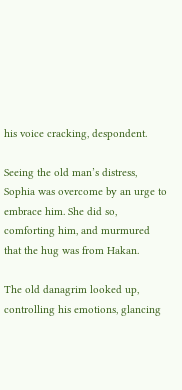his voice cracking, despondent.

Seeing the old man’s distress, Sophia was overcome by an urge to embrace him. She did so, comforting him, and murmured that the hug was from Hakan.

The old danagrim looked up, controlling his emotions, glancing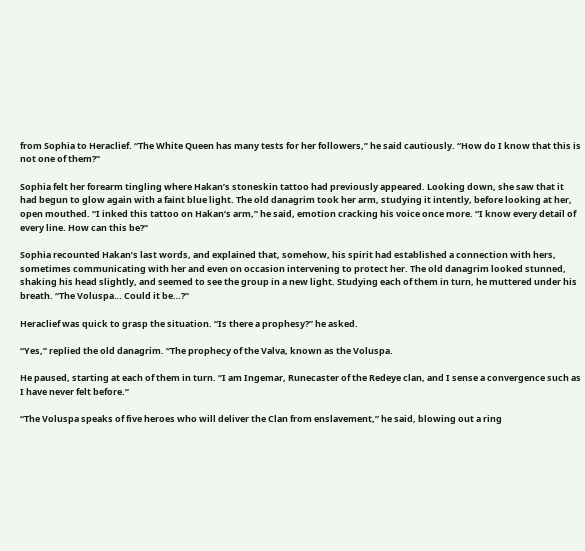from Sophia to Heraclief. “The White Queen has many tests for her followers,” he said cautiously. “How do I know that this is not one of them?”

Sophia felt her forearm tingling where Hakan’s stoneskin tattoo had previously appeared. Looking down, she saw that it had begun to glow again with a faint blue light. The old danagrim took her arm, studying it intently, before looking at her, open mouthed. “I inked this tattoo on Hakan’s arm,” he said, emotion cracking his voice once more. “I know every detail of every line. How can this be?”

Sophia recounted Hakan’s last words, and explained that, somehow, his spirit had established a connection with hers, sometimes communicating with her and even on occasion intervening to protect her. The old danagrim looked stunned, shaking his head slightly, and seemed to see the group in a new light. Studying each of them in turn, he muttered under his breath. “The Voluspa… Could it be…?”

Heraclief was quick to grasp the situation. “Is there a prophesy?” he asked.

“Yes,” replied the old danagrim. “The prophecy of the Valva, known as the Voluspa.

He paused, starting at each of them in turn. “I am Ingemar, Runecaster of the Redeye clan, and I sense a convergence such as I have never felt before.”

“The Voluspa speaks of five heroes who will deliver the Clan from enslavement,” he said, blowing out a ring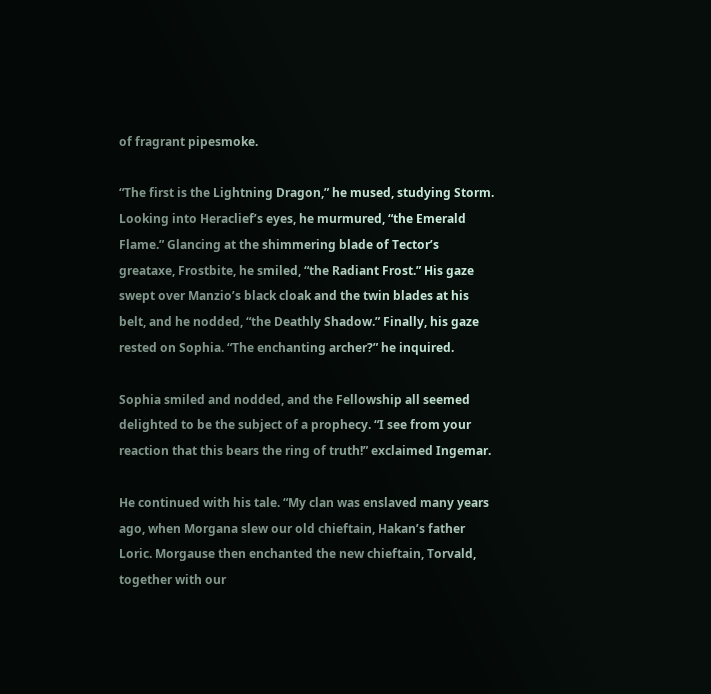of fragrant pipesmoke.

“The first is the Lightning Dragon,” he mused, studying Storm. Looking into Heraclief’s eyes, he murmured, “the Emerald Flame.” Glancing at the shimmering blade of Tector’s greataxe, Frostbite, he smiled, “the Radiant Frost.” His gaze swept over Manzio’s black cloak and the twin blades at his belt, and he nodded, “the Deathly Shadow.” Finally, his gaze rested on Sophia. “The enchanting archer?” he inquired.

Sophia smiled and nodded, and the Fellowship all seemed delighted to be the subject of a prophecy. “I see from your reaction that this bears the ring of truth!” exclaimed Ingemar.

He continued with his tale. “My clan was enslaved many years ago, when Morgana slew our old chieftain, Hakan’s father Loric. Morgause then enchanted the new chieftain, Torvald, together with our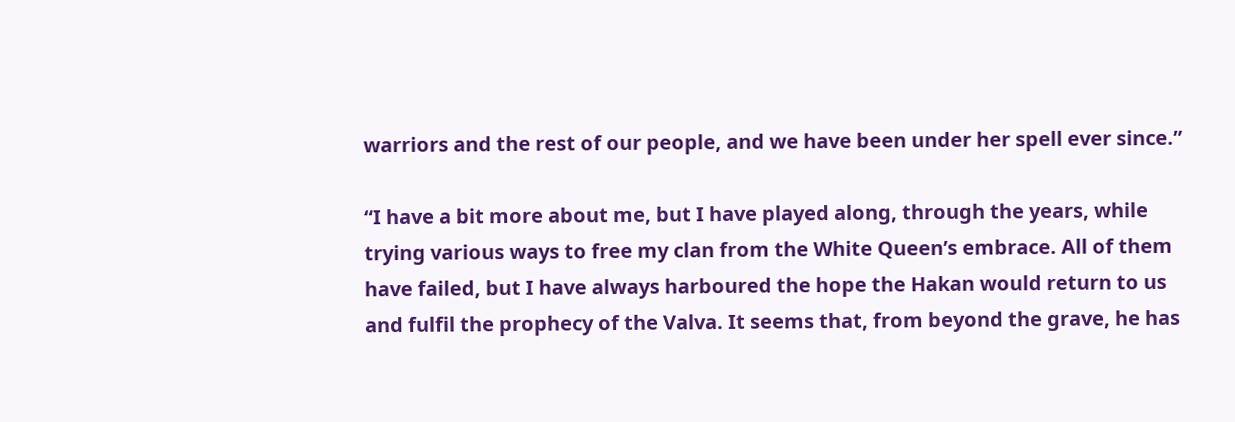warriors and the rest of our people, and we have been under her spell ever since.”

“I have a bit more about me, but I have played along, through the years, while trying various ways to free my clan from the White Queen’s embrace. All of them have failed, but I have always harboured the hope the Hakan would return to us and fulfil the prophecy of the Valva. It seems that, from beyond the grave, he has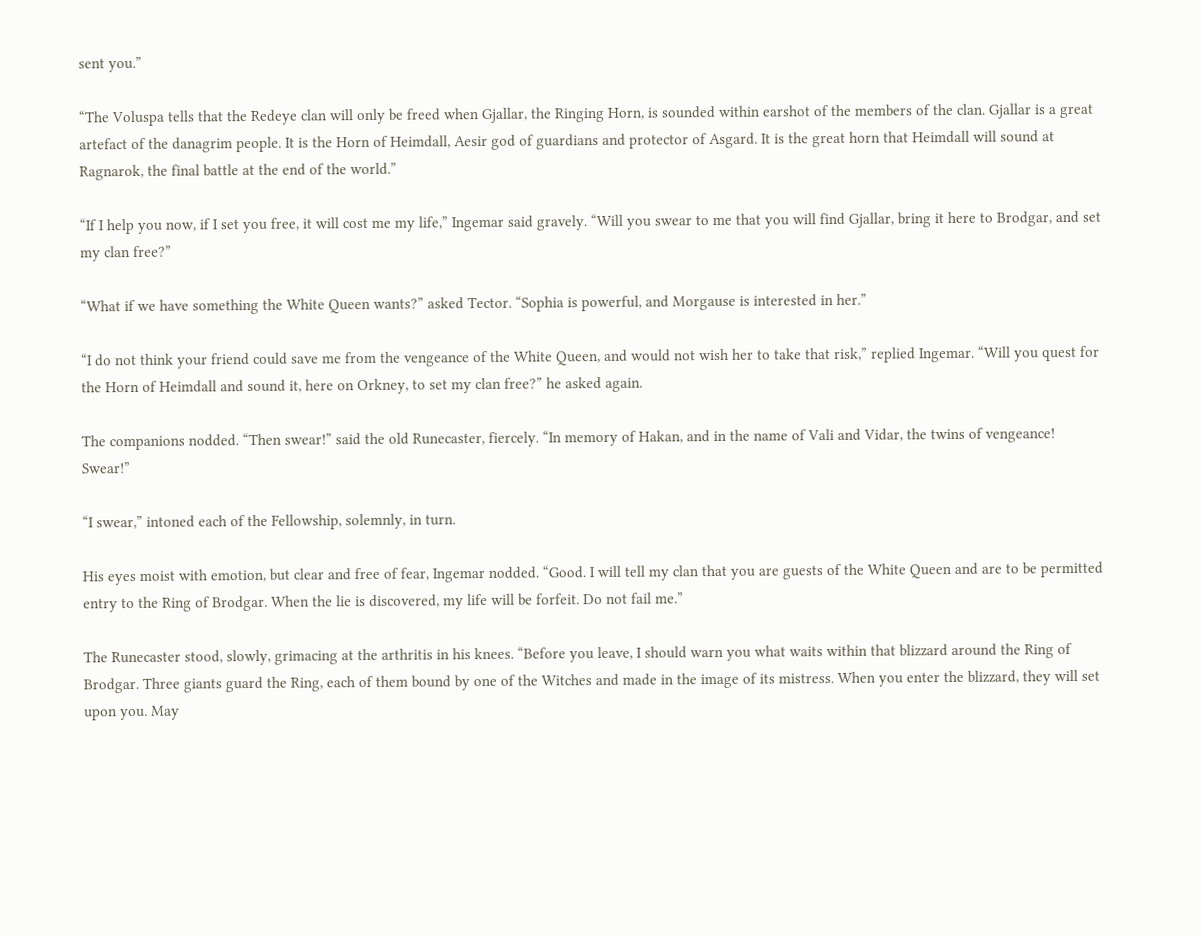sent you.”

“The Voluspa tells that the Redeye clan will only be freed when Gjallar, the Ringing Horn, is sounded within earshot of the members of the clan. Gjallar is a great artefact of the danagrim people. It is the Horn of Heimdall, Aesir god of guardians and protector of Asgard. It is the great horn that Heimdall will sound at Ragnarok, the final battle at the end of the world.”

“If I help you now, if I set you free, it will cost me my life,” Ingemar said gravely. “Will you swear to me that you will find Gjallar, bring it here to Brodgar, and set my clan free?”

“What if we have something the White Queen wants?” asked Tector. “Sophia is powerful, and Morgause is interested in her.”

“I do not think your friend could save me from the vengeance of the White Queen, and would not wish her to take that risk,” replied Ingemar. “Will you quest for the Horn of Heimdall and sound it, here on Orkney, to set my clan free?” he asked again.

The companions nodded. “Then swear!” said the old Runecaster, fiercely. “In memory of Hakan, and in the name of Vali and Vidar, the twins of vengeance! Swear!”

“I swear,” intoned each of the Fellowship, solemnly, in turn.

His eyes moist with emotion, but clear and free of fear, Ingemar nodded. “Good. I will tell my clan that you are guests of the White Queen and are to be permitted entry to the Ring of Brodgar. When the lie is discovered, my life will be forfeit. Do not fail me.”

The Runecaster stood, slowly, grimacing at the arthritis in his knees. “Before you leave, I should warn you what waits within that blizzard around the Ring of Brodgar. Three giants guard the Ring, each of them bound by one of the Witches and made in the image of its mistress. When you enter the blizzard, they will set upon you. May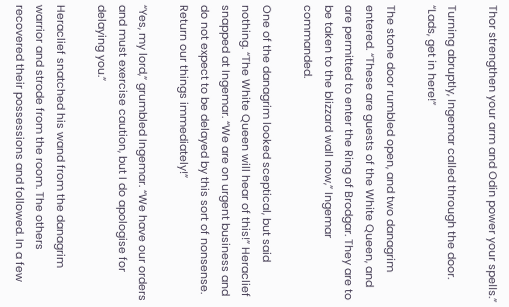Thor strengthen your arm and Odin power your spells.”

Turning abruptly, Ingemar called through the door. “Lads, get in here!”

The stone door rumbled open, and two danagrim entered. “These are guests of the White Queen, and are permitted to enter the Ring of Brodgar. They are to be taken to the blizzard wall now,” Ingemar commanded.

One of the danagrim looked sceptical, but said nothing. “The White Queen will hear of this!” Heraclief snapped at Ingemar. “We are on urgent business and do not expect to be delayed by this sort of nonsense. Return our things immediately!”

“Yes, my lord,” grumbled Ingemar. “We have our orders and must exercise caution, but I do apologise for delaying you.”

Heraclief snatched his wand from the danagrim warrior and strode from the room. The others recovered their possessions and followed. In a few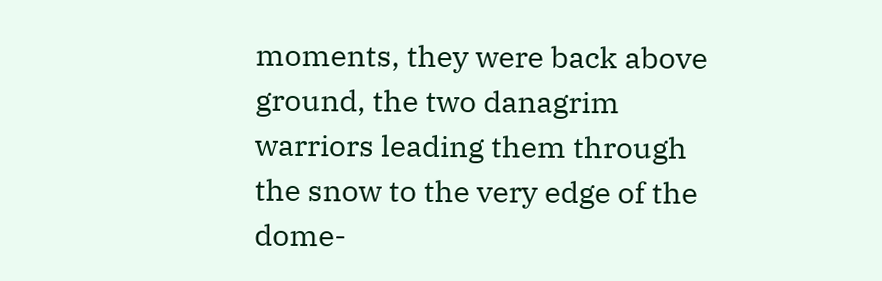moments, they were back above ground, the two danagrim warriors leading them through the snow to the very edge of the dome-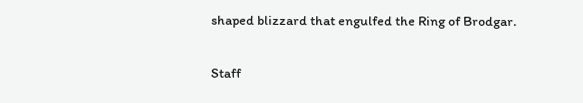shaped blizzard that engulfed the Ring of Brodgar.

Staff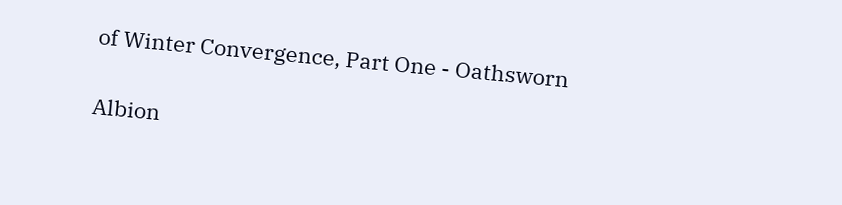of Winter Convergence, Part One - Oathsworn

Albion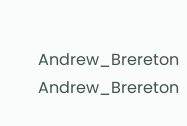Andrew_Brereton Andrew_Brereton